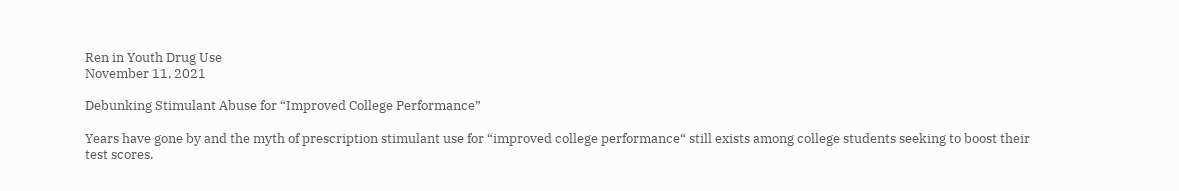Ren in Youth Drug Use
November 11, 2021

Debunking Stimulant Abuse for “Improved College Performance”

Years have gone by and the myth of prescription stimulant use for “improved college performance“ still exists among college students seeking to boost their test scores.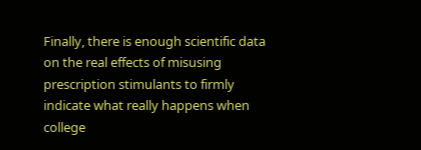Finally, there is enough scientific data on the real effects of misusing prescription stimulants to firmly indicate what really happens when college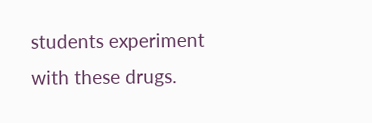students experiment with these drugs.